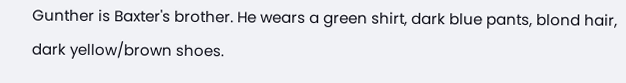Gunther is Baxter's brother. He wears a green shirt, dark blue pants, blond hair, dark yellow/brown shoes.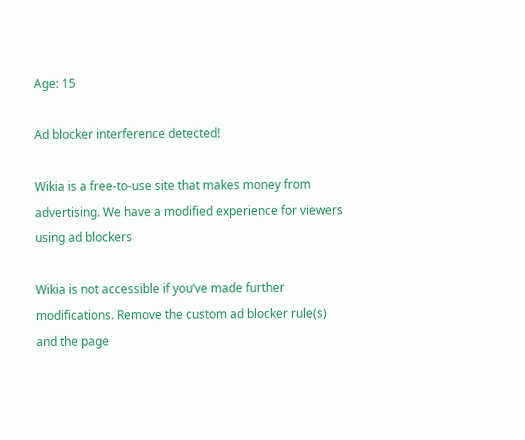Age: 15

Ad blocker interference detected!

Wikia is a free-to-use site that makes money from advertising. We have a modified experience for viewers using ad blockers

Wikia is not accessible if you’ve made further modifications. Remove the custom ad blocker rule(s) and the page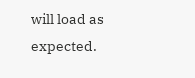will load as expected.